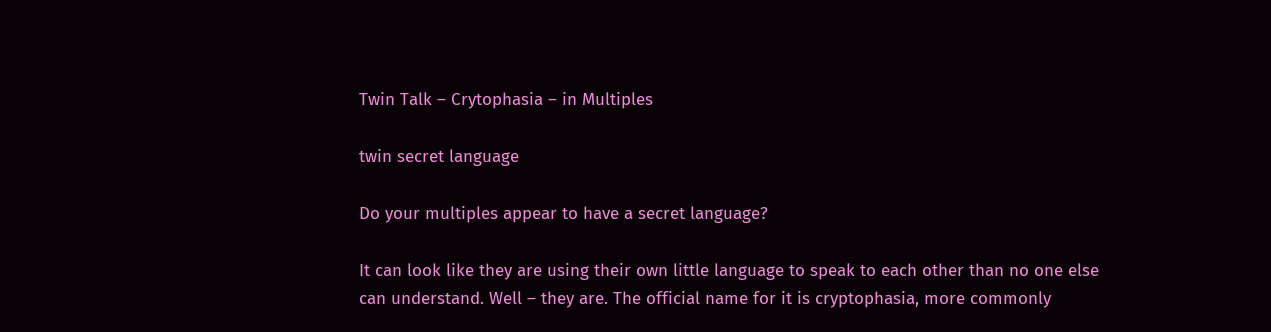Twin Talk – Crytophasia – in Multiples

twin secret language

Do your multiples appear to have a secret language?

It can look like they are using their own little language to speak to each other than no one else can understand. Well – they are. The official name for it is cryptophasia, more commonly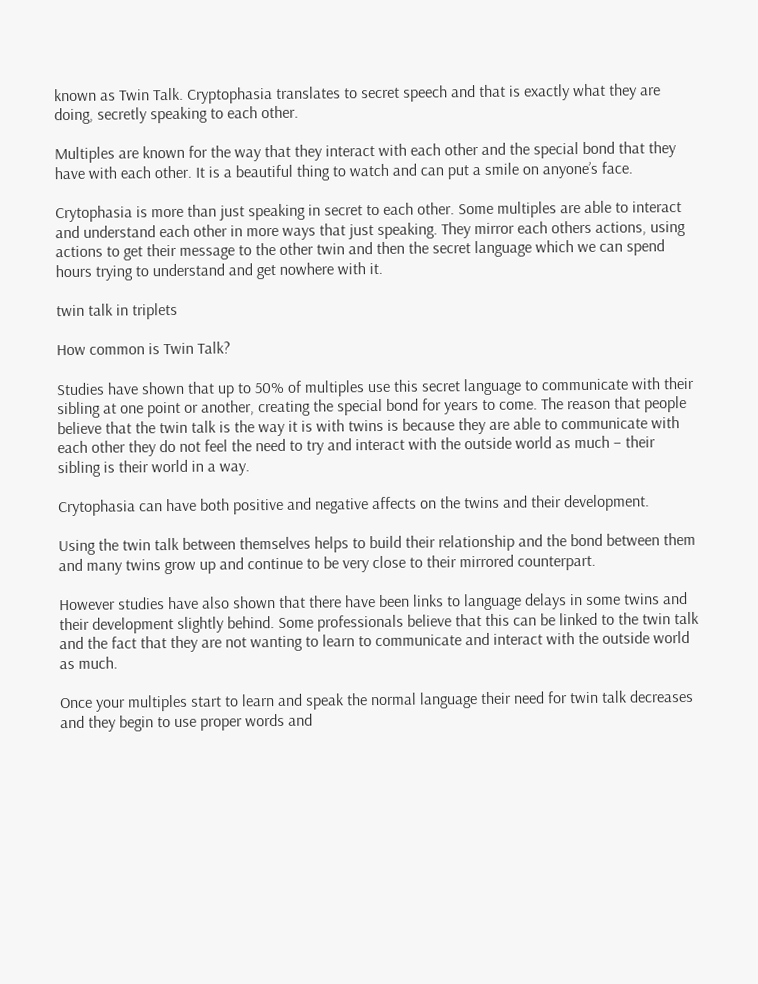known as Twin Talk. Cryptophasia translates to secret speech and that is exactly what they are doing, secretly speaking to each other.

Multiples are known for the way that they interact with each other and the special bond that they have with each other. It is a beautiful thing to watch and can put a smile on anyone’s face.

Crytophasia is more than just speaking in secret to each other. Some multiples are able to interact and understand each other in more ways that just speaking. They mirror each others actions, using actions to get their message to the other twin and then the secret language which we can spend hours trying to understand and get nowhere with it.

twin talk in triplets

How common is Twin Talk?

Studies have shown that up to 50% of multiples use this secret language to communicate with their sibling at one point or another, creating the special bond for years to come. The reason that people believe that the twin talk is the way it is with twins is because they are able to communicate with each other they do not feel the need to try and interact with the outside world as much – their sibling is their world in a way.

Crytophasia can have both positive and negative affects on the twins and their development.

Using the twin talk between themselves helps to build their relationship and the bond between them and many twins grow up and continue to be very close to their mirrored counterpart.

However studies have also shown that there have been links to language delays in some twins and their development slightly behind. Some professionals believe that this can be linked to the twin talk and the fact that they are not wanting to learn to communicate and interact with the outside world as much.

Once your multiples start to learn and speak the normal language their need for twin talk decreases and they begin to use proper words and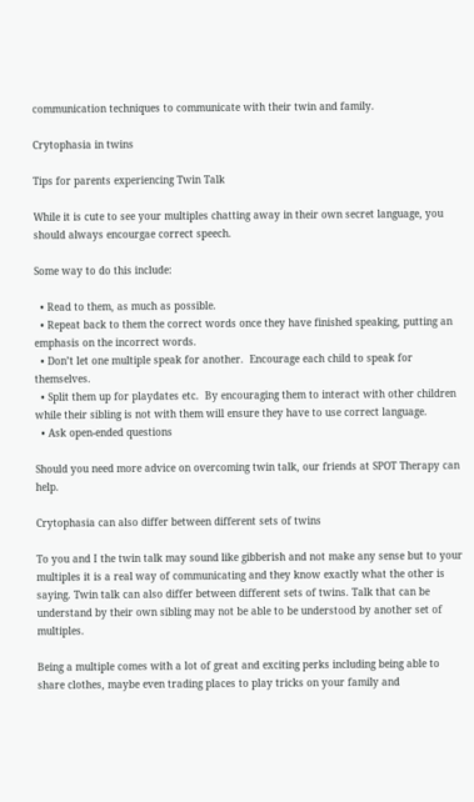communication techniques to communicate with their twin and family.

Crytophasia in twins

Tips for parents experiencing Twin Talk

While it is cute to see your multiples chatting away in their own secret language, you should always encourgae correct speech.

Some way to do this include:

  • Read to them, as much as possible.
  • Repeat back to them the correct words once they have finished speaking, putting an emphasis on the incorrect words.
  • Don’t let one multiple speak for another.  Encourage each child to speak for themselves.
  • Split them up for playdates etc.  By encouraging them to interact with other children while their sibling is not with them will ensure they have to use correct language.
  • Ask open-ended questions

Should you need more advice on overcoming twin talk, our friends at SPOT Therapy can help.

Crytophasia can also differ between different sets of twins

To you and I the twin talk may sound like gibberish and not make any sense but to your multiples it is a real way of communicating and they know exactly what the other is saying. Twin talk can also differ between different sets of twins. Talk that can be understand by their own sibling may not be able to be understood by another set of multiples.

Being a multiple comes with a lot of great and exciting perks including being able to share clothes, maybe even trading places to play tricks on your family and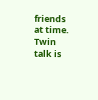friends at time. Twin talk is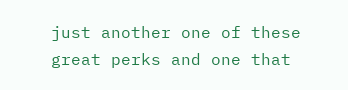just another one of these great perks and one that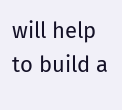will help to build a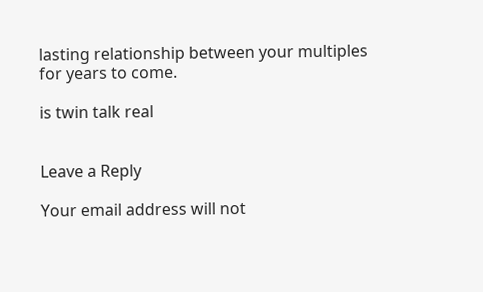lasting relationship between your multiples for years to come.

is twin talk real


Leave a Reply

Your email address will not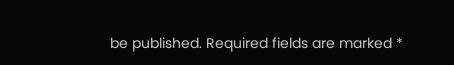be published. Required fields are marked *